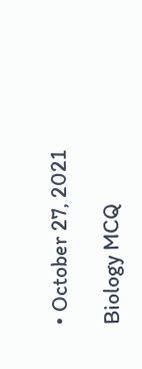• October 27, 2021

Biology MCQ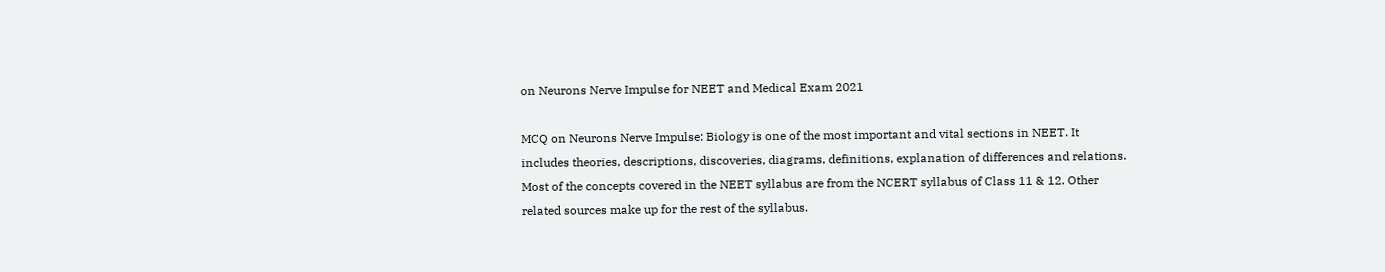on Neurons Nerve Impulse for NEET and Medical Exam 2021

MCQ on Neurons Nerve Impulse: Biology is one of the most important and vital sections in NEET. It includes theories, descriptions, discoveries, diagrams, definitions, explanation of differences and relations. Most of the concepts covered in the NEET syllabus are from the NCERT syllabus of Class 11 & 12. Other related sources make up for the rest of the syllabus.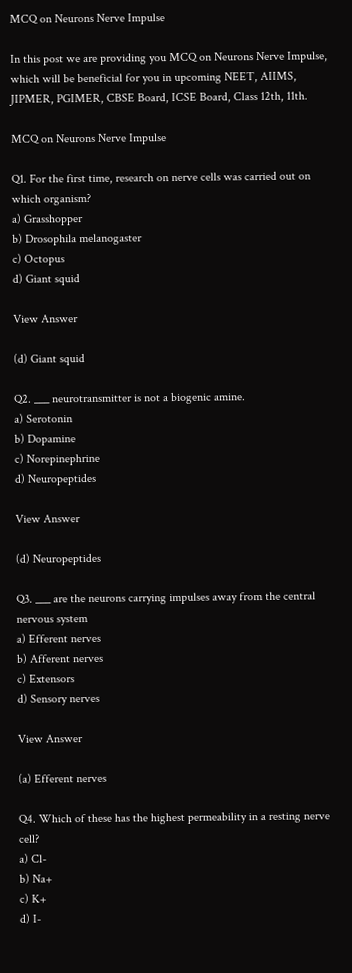MCQ on Neurons Nerve Impulse

In this post we are providing you MCQ on Neurons Nerve Impulse, which will be beneficial for you in upcoming NEET, AIIMS, JIPMER, PGIMER, CBSE Board, ICSE Board, Class 12th, 11th.

MCQ on Neurons Nerve Impulse

Q1. For the first time, research on nerve cells was carried out on which organism?
a) Grasshopper
b) Drosophila melanogaster
c) Octopus
d) Giant squid

View Answer

(d) Giant squid

Q2. ___ neurotransmitter is not a biogenic amine.
a) Serotonin
b) Dopamine
c) Norepinephrine
d) Neuropeptides

View Answer

(d) Neuropeptides

Q3. ___ are the neurons carrying impulses away from the central nervous system
a) Efferent nerves
b) Afferent nerves
c) Extensors
d) Sensory nerves

View Answer

(a) Efferent nerves

Q4. Which of these has the highest permeability in a resting nerve cell?
a) Cl-
b) Na+
c) K+
d) I-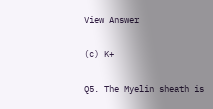View Answer

(c) K+

Q5. The Myelin sheath is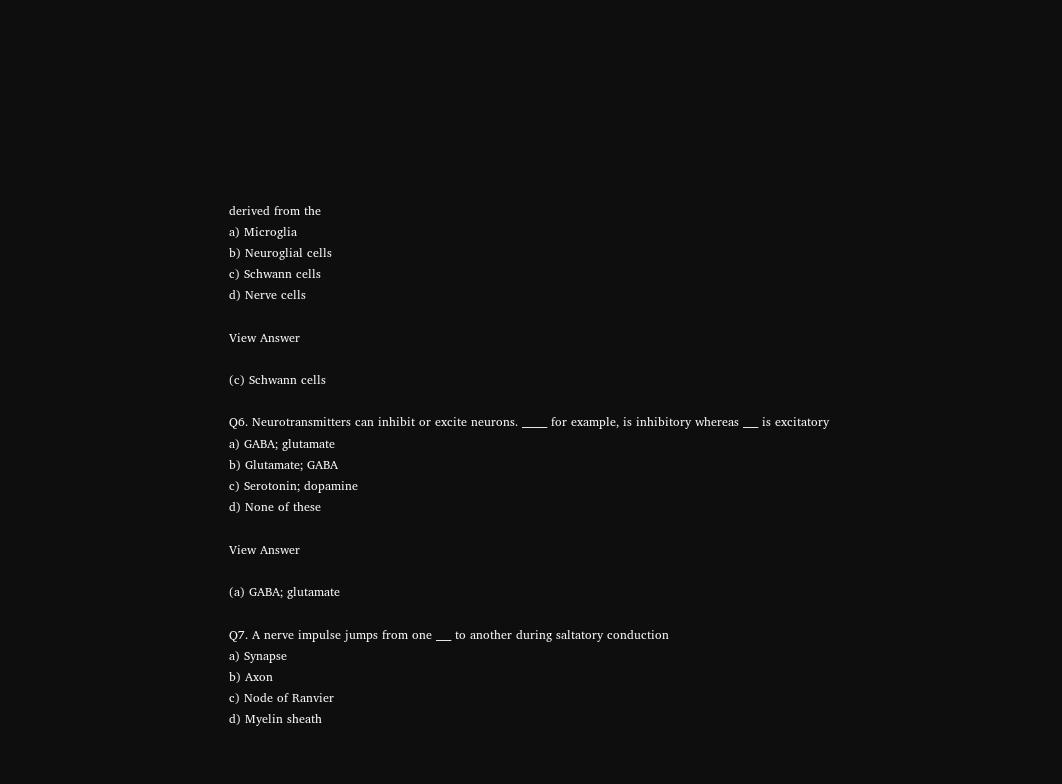derived from the
a) Microglia
b) Neuroglial cells
c) Schwann cells
d) Nerve cells

View Answer

(c) Schwann cells

Q6. Neurotransmitters can inhibit or excite neurons. _____ for example, is inhibitory whereas ___ is excitatory
a) GABA; glutamate
b) Glutamate; GABA
c) Serotonin; dopamine
d) None of these

View Answer

(a) GABA; glutamate

Q7. A nerve impulse jumps from one ___ to another during saltatory conduction
a) Synapse
b) Axon
c) Node of Ranvier
d) Myelin sheath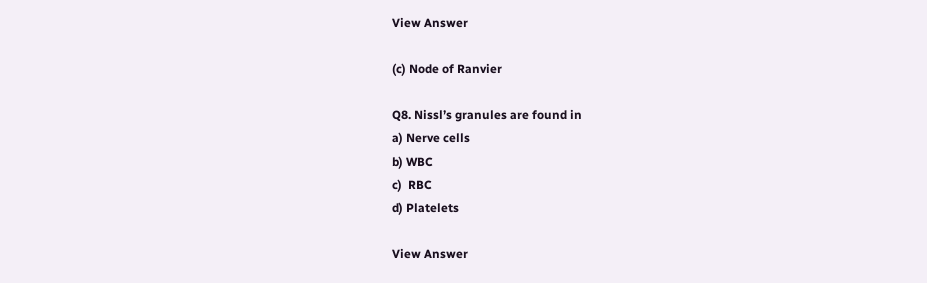View Answer

(c) Node of Ranvier

Q8. Nissl’s granules are found in
a) Nerve cells
b) WBC
c)  RBC
d) Platelets

View Answer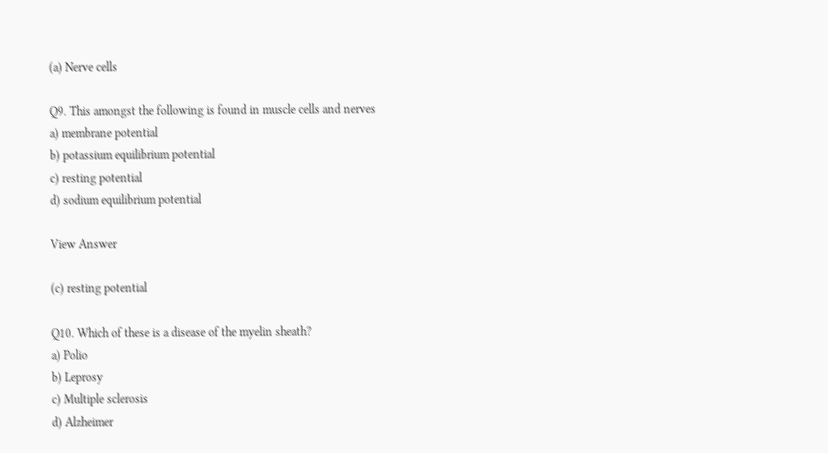(a) Nerve cells

Q9. This amongst the following is found in muscle cells and nerves
a) membrane potential
b) potassium equilibrium potential
c) resting potential
d) sodium equilibrium potential

View Answer

(c) resting potential

Q10. Which of these is a disease of the myelin sheath?
a) Polio
b) Leprosy
c) Multiple sclerosis
d) Alzheimer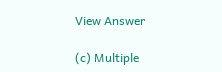View Answer

(c) Multiple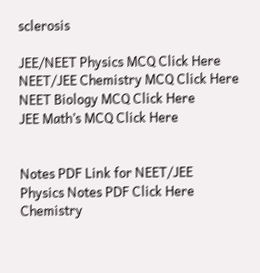sclerosis

JEE/NEET Physics MCQ Click Here
NEET/JEE Chemistry MCQ Click Here
NEET Biology MCQ Click Here
JEE Math’s MCQ Click Here


Notes PDF Link for NEET/JEE
Physics Notes PDF Click Here
Chemistry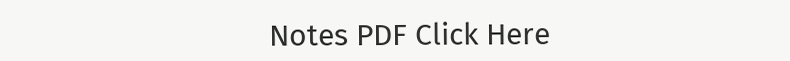Notes PDF Click Here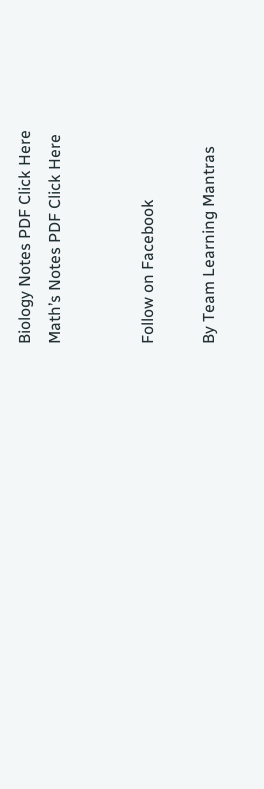Biology Notes PDF Click Here
Math’s Notes PDF Click Here


Follow on Facebook

By Team Learning Mantras